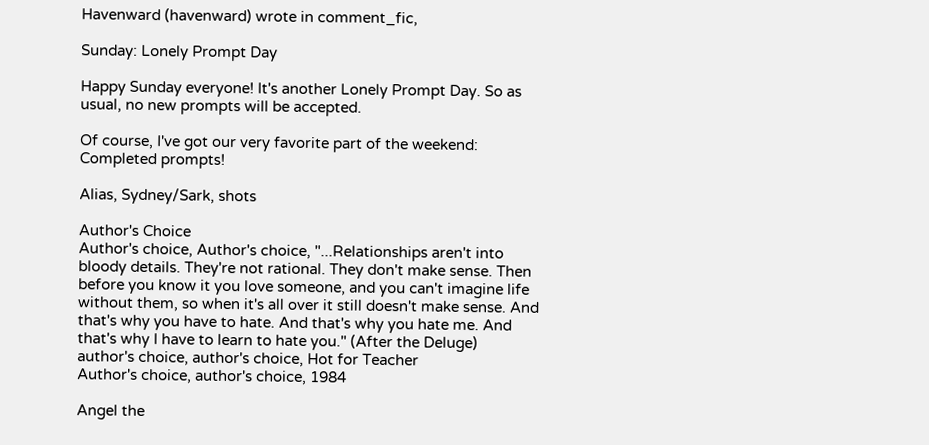Havenward (havenward) wrote in comment_fic,

Sunday: Lonely Prompt Day

Happy Sunday everyone! It's another Lonely Prompt Day. So as usual, no new prompts will be accepted.

Of course, I've got our very favorite part of the weekend: Completed prompts!

Alias, Sydney/Sark, shots

Author's Choice
Author's choice, Author's choice, "...Relationships aren't into bloody details. They're not rational. They don't make sense. Then before you know it you love someone, and you can't imagine life without them, so when it's all over it still doesn't make sense. And that's why you have to hate. And that's why you hate me. And that's why I have to learn to hate you." (After the Deluge)
author's choice, author's choice, Hot for Teacher
Author's choice, author's choice, 1984

Angel the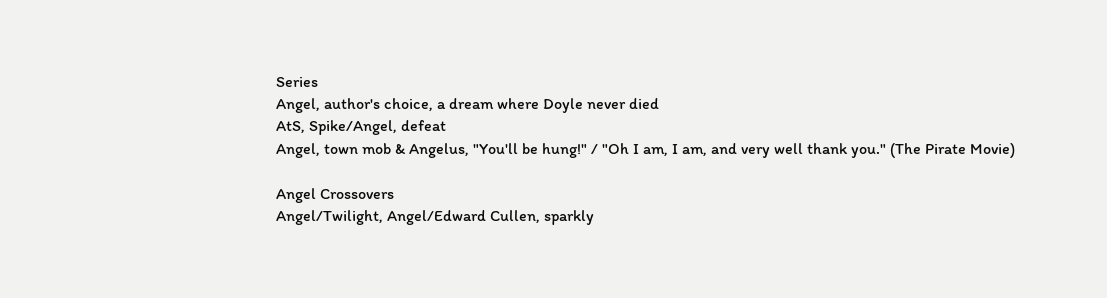Series
Angel, author's choice, a dream where Doyle never died
AtS, Spike/Angel, defeat
Angel, town mob & Angelus, "You'll be hung!" / "Oh I am, I am, and very well thank you." (The Pirate Movie)

Angel Crossovers
Angel/Twilight, Angel/Edward Cullen, sparkly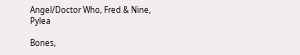Angel/Doctor Who, Fred & Nine, Pylea

Bones,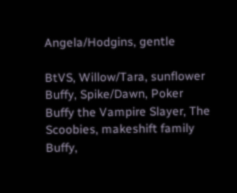Angela/Hodgins, gentle

BtVS, Willow/Tara, sunflower
Buffy, Spike/Dawn, Poker
Buffy the Vampire Slayer, The Scoobies, makeshift family
Buffy,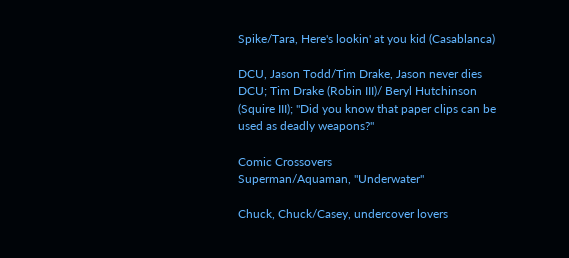Spike/Tara, Here's lookin' at you kid (Casablanca)

DCU, Jason Todd/Tim Drake, Jason never dies
DCU; Tim Drake (Robin III)/ Beryl Hutchinson (Squire III); "Did you know that paper clips can be used as deadly weapons?"

Comic Crossovers
Superman/Aquaman, "Underwater"

Chuck, Chuck/Casey, undercover lovers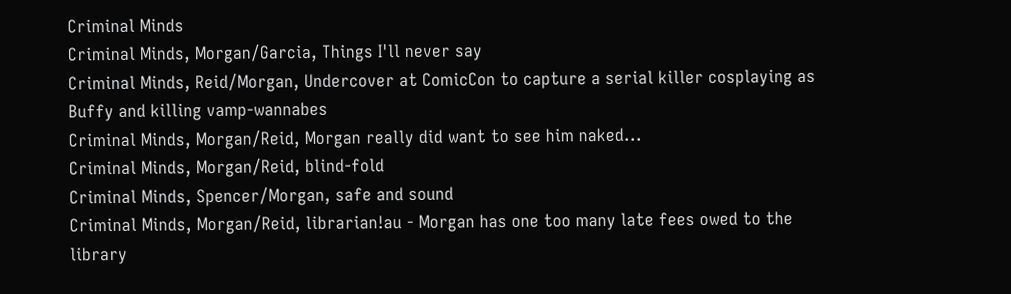Criminal Minds
Criminal Minds, Morgan/Garcia, Things I'll never say
Criminal Minds, Reid/Morgan, Undercover at ComicCon to capture a serial killer cosplaying as Buffy and killing vamp-wannabes
Criminal Minds, Morgan/Reid, Morgan really did want to see him naked...
Criminal Minds, Morgan/Reid, blind-fold
Criminal Minds, Spencer/Morgan, safe and sound
Criminal Minds, Morgan/Reid, librarian!au - Morgan has one too many late fees owed to the library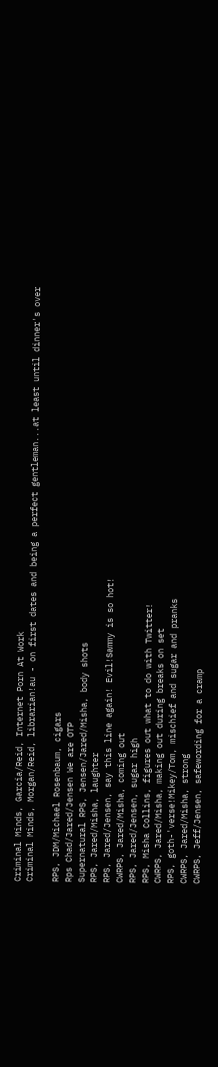Criminal Minds, Garcia/Reid, Internet Porn At Work
Criminal Minds, Morgan/Reid, librarian!au - on first dates and being a perfect gentleman...at least until dinner's over

RPS, JDM/Michael Rosenbaum, cigars
Rps Chad/Jared/Jensen We are OTP
Supernatural RPS, Jensen/Jared/Misha, body shots
RPS, Jared/Misha, laughter
RPS, Jared/Jensen, say this line again! Evil!Sammy is so hot!
CWRPS, Jared/Misha, coming out
RPS, Jared/Jensen, sugar high
RPS, Misha Collins, figures out what to do with Twitter!
CWRPS, Jared/Misha, making out during breaks on set
RPS, goth-'verse!Mikey/Tom, mischief and sugar and pranks
CWRPS, Jared/Misha, strong
CWRPS, Jeff/Jensen, safewording for a cramp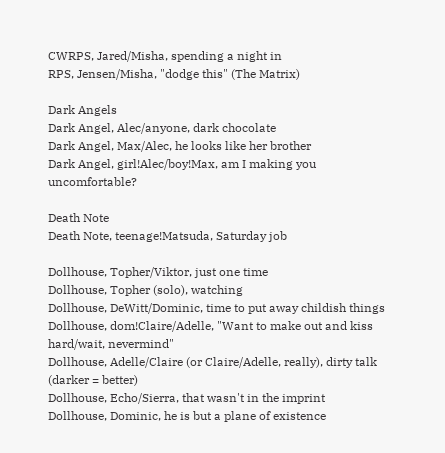CWRPS, Jared/Misha, spending a night in
RPS, Jensen/Misha, "dodge this" (The Matrix)

Dark Angels
Dark Angel, Alec/anyone, dark chocolate
Dark Angel, Max/Alec, he looks like her brother
Dark Angel, girl!Alec/boy!Max, am I making you uncomfortable?

Death Note
Death Note, teenage!Matsuda, Saturday job

Dollhouse, Topher/Viktor, just one time
Dollhouse, Topher (solo), watching
Dollhouse, DeWitt/Dominic, time to put away childish things
Dollhouse, dom!Claire/Adelle, "Want to make out and kiss hard/wait, nevermind"
Dollhouse, Adelle/Claire (or Claire/Adelle, really), dirty talk (darker = better)
Dollhouse, Echo/Sierra, that wasn't in the imprint
Dollhouse, Dominic, he is but a plane of existence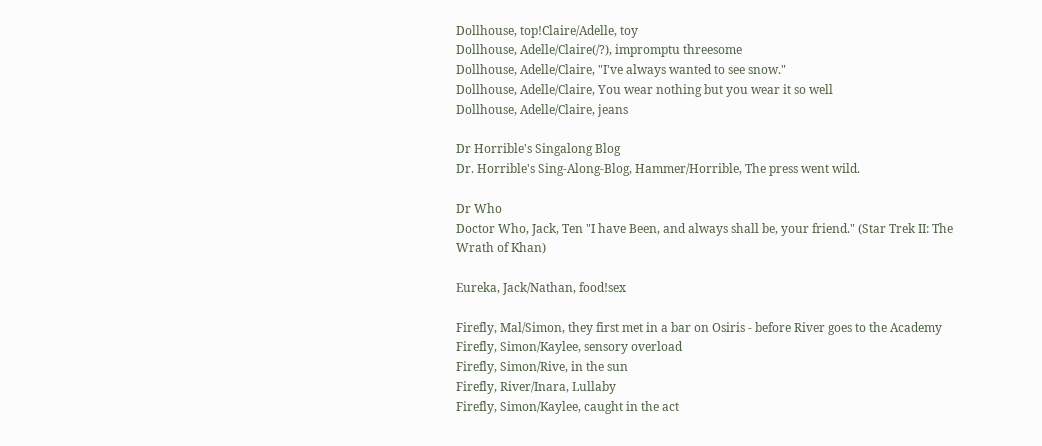Dollhouse, top!Claire/Adelle, toy
Dollhouse, Adelle/Claire(/?), impromptu threesome
Dollhouse, Adelle/Claire, "I've always wanted to see snow."
Dollhouse, Adelle/Claire, You wear nothing but you wear it so well
Dollhouse, Adelle/Claire, jeans

Dr Horrible's Singalong Blog
Dr. Horrible's Sing-Along-Blog, Hammer/Horrible, The press went wild.

Dr Who
Doctor Who, Jack, Ten "I have Been, and always shall be, your friend." (Star Trek II: The Wrath of Khan)

Eureka, Jack/Nathan, food!sex

Firefly, Mal/Simon, they first met in a bar on Osiris - before River goes to the Academy
Firefly, Simon/Kaylee, sensory overload
Firefly, Simon/Rive, in the sun
Firefly, River/Inara, Lullaby
Firefly, Simon/Kaylee, caught in the act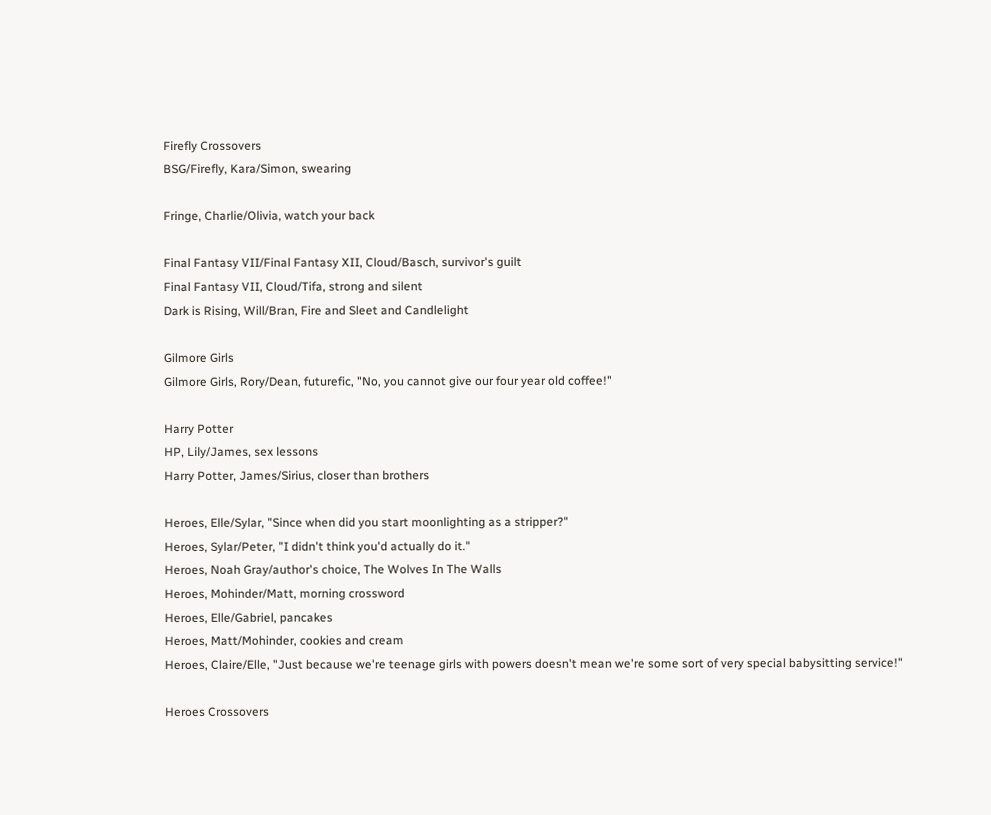Firefly Crossovers
BSG/Firefly, Kara/Simon, swearing

Fringe, Charlie/Olivia, watch your back

Final Fantasy VII/Final Fantasy XII, Cloud/Basch, survivor's guilt
Final Fantasy VII, Cloud/Tifa, strong and silent
Dark is Rising, Will/Bran, Fire and Sleet and Candlelight

Gilmore Girls
Gilmore Girls, Rory/Dean, futurefic, "No, you cannot give our four year old coffee!"

Harry Potter
HP, Lily/James, sex lessons
Harry Potter, James/Sirius, closer than brothers

Heroes, Elle/Sylar, "Since when did you start moonlighting as a stripper?"
Heroes, Sylar/Peter, "I didn't think you'd actually do it."
Heroes, Noah Gray/author's choice, The Wolves In The Walls
Heroes, Mohinder/Matt, morning crossword
Heroes, Elle/Gabriel, pancakes
Heroes, Matt/Mohinder, cookies and cream
Heroes, Claire/Elle, "Just because we're teenage girls with powers doesn't mean we're some sort of very special babysitting service!"

Heroes Crossovers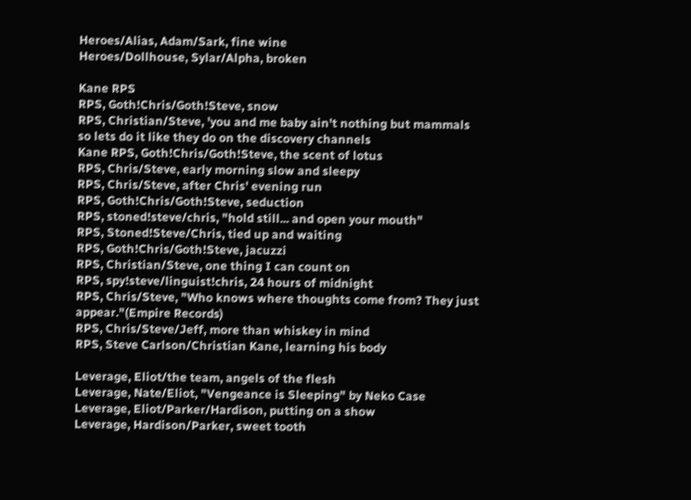Heroes/Alias, Adam/Sark, fine wine
Heroes/Dollhouse, Sylar/Alpha, broken

Kane RPS
RPS, Goth!Chris/Goth!Steve, snow
RPS, Christian/Steve, 'you and me baby ain't nothing but mammals so lets do it like they do on the discovery channels
Kane RPS, Goth!Chris/Goth!Steve, the scent of lotus
RPS, Chris/Steve, early morning slow and sleepy
RPS, Chris/Steve, after Chris' evening run
RPS, Goth!Chris/Goth!Steve, seduction
RPS, stoned!steve/chris, "hold still... and open your mouth"
RPS, Stoned!Steve/Chris, tied up and waiting
RPS, Goth!Chris/Goth!Steve, jacuzzi
RPS, Christian/Steve, one thing I can count on
RPS, spy!steve/linguist!chris, 24 hours of midnight
RPS, Chris/Steve, "Who knows where thoughts come from? They just appear."(Empire Records)
RPS, Chris/Steve/Jeff, more than whiskey in mind
RPS, Steve Carlson/Christian Kane, learning his body

Leverage, Eliot/the team, angels of the flesh
Leverage, Nate/Eliot, "Vengeance is Sleeping" by Neko Case
Leverage, Eliot/Parker/Hardison, putting on a show
Leverage, Hardison/Parker, sweet tooth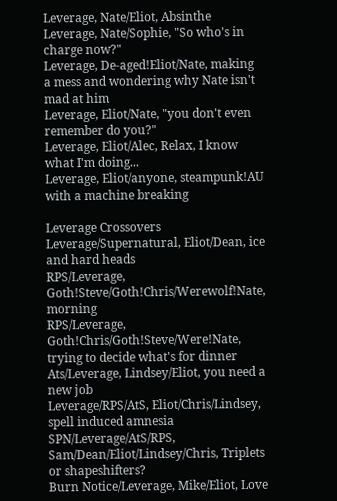Leverage, Nate/Eliot, Absinthe
Leverage, Nate/Sophie, "So who's in charge now?"
Leverage, De-aged!Eliot/Nate, making a mess and wondering why Nate isn't mad at him
Leverage, Eliot/Nate, "you don't even remember do you?"
Leverage, Eliot/Alec, Relax, I know what I'm doing...
Leverage, Eliot/anyone, steampunk!AU with a machine breaking

Leverage Crossovers
Leverage/Supernatural, Eliot/Dean, ice and hard heads
RPS/Leverage, Goth!Steve/Goth!Chris/Werewolf!Nate, morning
RPS/Leverage, Goth!Chris/Goth!Steve/Were!Nate, trying to decide what's for dinner
Ats/Leverage, Lindsey/Eliot, you need a new job
Leverage/RPS/AtS, Eliot/Chris/Lindsey, spell induced amnesia
SPN/Leverage/AtS/RPS, Sam/Dean/Eliot/Lindsey/Chris, Triplets or shapeshifters?
Burn Notice/Leverage, Mike/Eliot, Love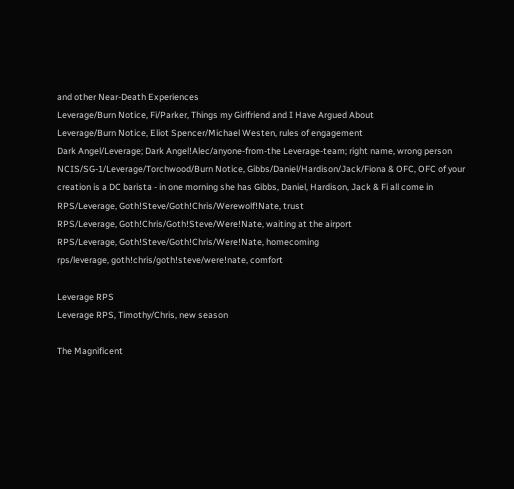and other Near-Death Experiences
Leverage/Burn Notice, Fi/Parker, Things my Girlfriend and I Have Argued About
Leverage/Burn Notice, Eliot Spencer/Michael Westen, rules of engagement
Dark Angel/Leverage; Dark Angel!Alec/anyone-from-the Leverage-team; right name, wrong person
NCIS/SG-1/Leverage/Torchwood/Burn Notice, Gibbs/Daniel/Hardison/Jack/Fiona & OFC, OFC of your creation is a DC barista - in one morning she has Gibbs, Daniel, Hardison, Jack & Fi all come in
RPS/Leverage, Goth!Steve/Goth!Chris/Werewolf!Nate, trust
RPS/Leverage, Goth!Chris/Goth!Steve/Were!Nate, waiting at the airport
RPS/Leverage, Goth!Steve/Goth!Chris/Were!Nate, homecoming
rps/leverage, goth!chris/goth!steve/were!nate, comfort

Leverage RPS
Leverage RPS, Timothy/Chris, new season

The Magnificent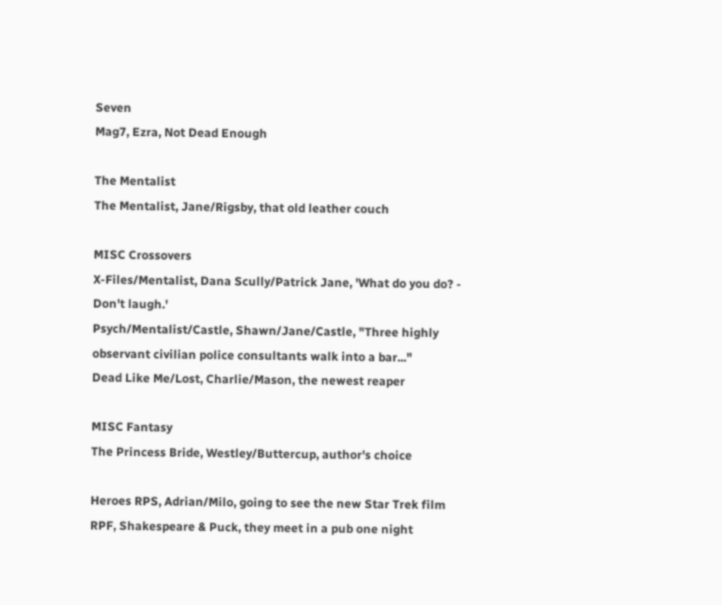Seven
Mag7, Ezra, Not Dead Enough

The Mentalist
The Mentalist, Jane/Rigsby, that old leather couch

MISC Crossovers
X-Files/Mentalist, Dana Scully/Patrick Jane, 'What do you do? - Don't laugh.'
Psych/Mentalist/Castle, Shawn/Jane/Castle, "Three highly observant civilian police consultants walk into a bar..."
Dead Like Me/Lost, Charlie/Mason, the newest reaper

MISC Fantasy
The Princess Bride, Westley/Buttercup, author's choice

Heroes RPS, Adrian/Milo, going to see the new Star Trek film
RPF, Shakespeare & Puck, they meet in a pub one night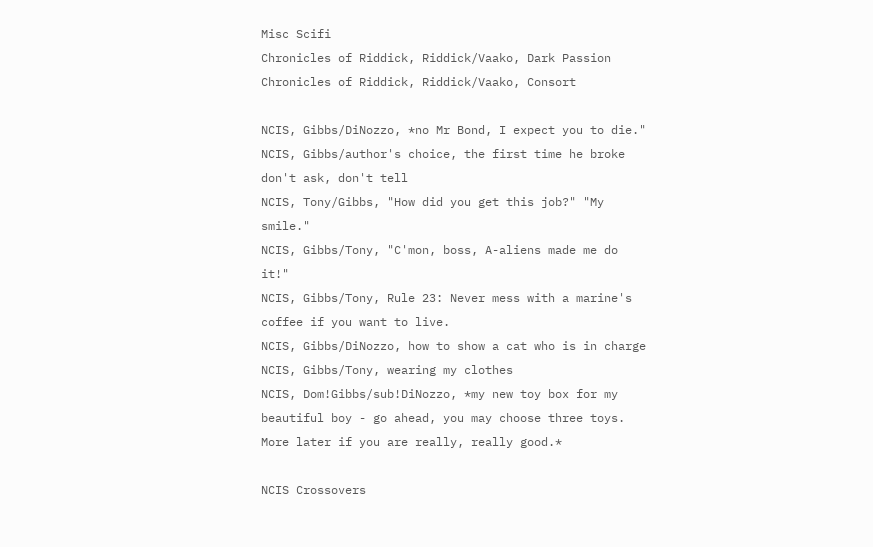Misc Scifi
Chronicles of Riddick, Riddick/Vaako, Dark Passion
Chronicles of Riddick, Riddick/Vaako, Consort

NCIS, Gibbs/DiNozzo, *no Mr Bond, I expect you to die."
NCIS, Gibbs/author's choice, the first time he broke don't ask, don't tell
NCIS, Tony/Gibbs, "How did you get this job?" "My smile."
NCIS, Gibbs/Tony, "C'mon, boss, A-aliens made me do it!"
NCIS, Gibbs/Tony, Rule 23: Never mess with a marine's coffee if you want to live.
NCIS, Gibbs/DiNozzo, how to show a cat who is in charge
NCIS, Gibbs/Tony, wearing my clothes
NCIS, Dom!Gibbs/sub!DiNozzo, *my new toy box for my beautiful boy - go ahead, you may choose three toys. More later if you are really, really good.*

NCIS Crossovers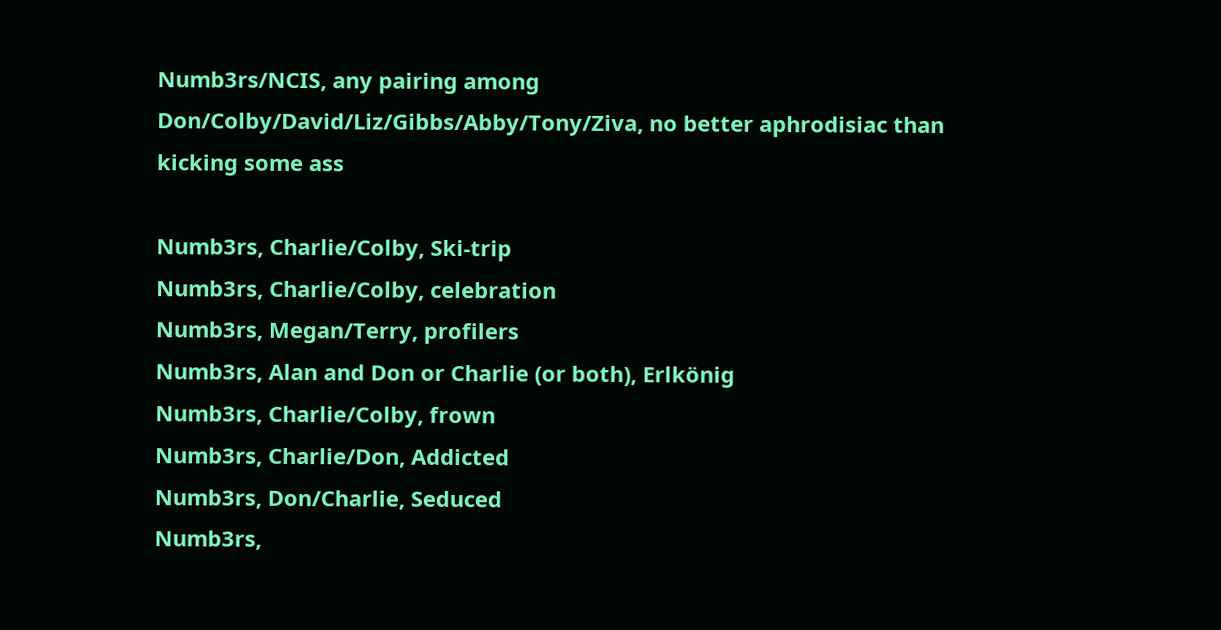Numb3rs/NCIS, any pairing among Don/Colby/David/Liz/Gibbs/Abby/Tony/Ziva, no better aphrodisiac than kicking some ass

Numb3rs, Charlie/Colby, Ski-trip
Numb3rs, Charlie/Colby, celebration
Numb3rs, Megan/Terry, profilers
Numb3rs, Alan and Don or Charlie (or both), Erlkönig
Numb3rs, Charlie/Colby, frown
Numb3rs, Charlie/Don, Addicted
Numb3rs, Don/Charlie, Seduced
Numb3rs,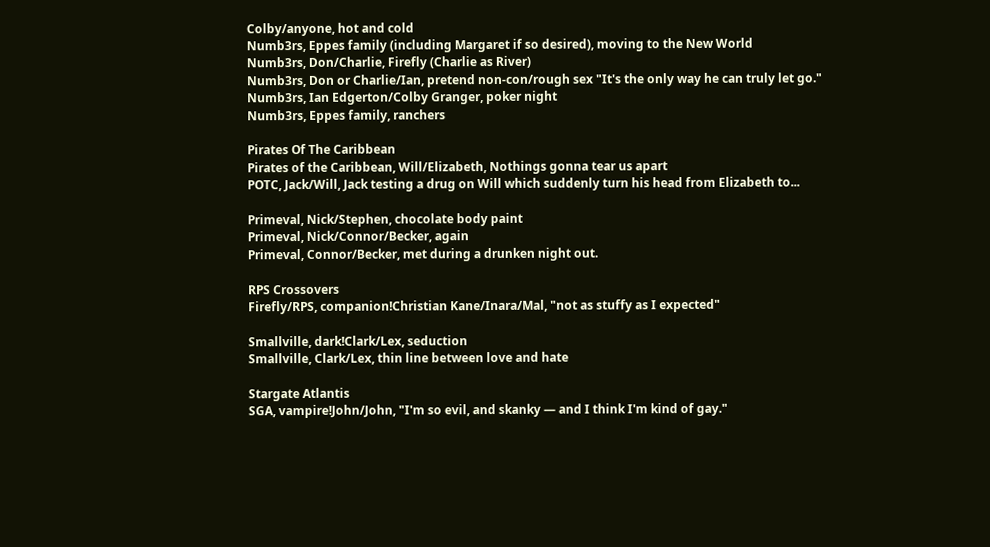Colby/anyone, hot and cold
Numb3rs, Eppes family (including Margaret if so desired), moving to the New World
Numb3rs, Don/Charlie, Firefly (Charlie as River)
Numb3rs, Don or Charlie/Ian, pretend non-con/rough sex "It's the only way he can truly let go."
Numb3rs, Ian Edgerton/Colby Granger, poker night
Numb3rs, Eppes family, ranchers

Pirates Of The Caribbean
Pirates of the Caribbean, Will/Elizabeth, Nothings gonna tear us apart
POTC, Jack/Will, Jack testing a drug on Will which suddenly turn his head from Elizabeth to...

Primeval, Nick/Stephen, chocolate body paint
Primeval, Nick/Connor/Becker, again
Primeval, Connor/Becker, met during a drunken night out.

RPS Crossovers
Firefly/RPS, companion!Christian Kane/Inara/Mal, "not as stuffy as I expected"

Smallville, dark!Clark/Lex, seduction
Smallville, Clark/Lex, thin line between love and hate

Stargate Atlantis
SGA, vampire!John/John, "I'm so evil, and skanky — and I think I'm kind of gay."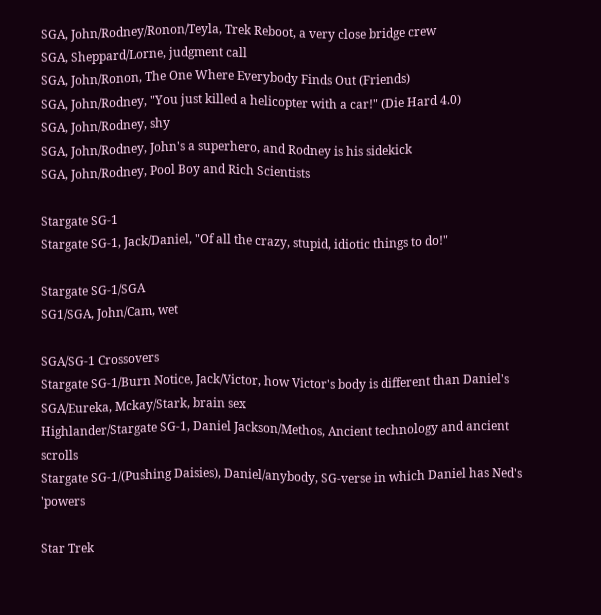SGA, John/Rodney/Ronon/Teyla, Trek Reboot, a very close bridge crew
SGA, Sheppard/Lorne, judgment call
SGA, John/Ronon, The One Where Everybody Finds Out (Friends)
SGA, John/Rodney, "You just killed a helicopter with a car!" (Die Hard 4.0)
SGA, John/Rodney, shy
SGA, John/Rodney, John's a superhero, and Rodney is his sidekick
SGA, John/Rodney, Pool Boy and Rich Scientists

Stargate SG-1
Stargate SG-1, Jack/Daniel, "Of all the crazy, stupid, idiotic things to do!"

Stargate SG-1/SGA
SG1/SGA, John/Cam, wet

SGA/SG-1 Crossovers
Stargate SG-1/Burn Notice, Jack/Victor, how Victor's body is different than Daniel's
SGA/Eureka, Mckay/Stark, brain sex
Highlander/Stargate SG-1, Daniel Jackson/Methos, Ancient technology and ancient scrolls
Stargate SG-1/(Pushing Daisies), Daniel/anybody, SG-verse in which Daniel has Ned's 'powers

Star Trek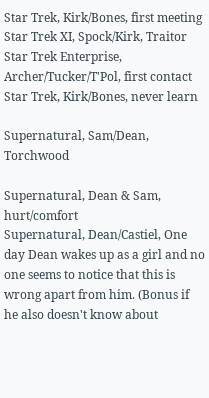Star Trek, Kirk/Bones, first meeting
Star Trek XI, Spock/Kirk, Traitor
Star Trek Enterprise, Archer/Tucker/T'Pol, first contact
Star Trek, Kirk/Bones, never learn

Supernatural, Sam/Dean, Torchwood

Supernatural, Dean & Sam, hurt/comfort
Supernatural, Dean/Castiel, One day Dean wakes up as a girl and no one seems to notice that this is wrong apart from him. (Bonus if he also doesn't know about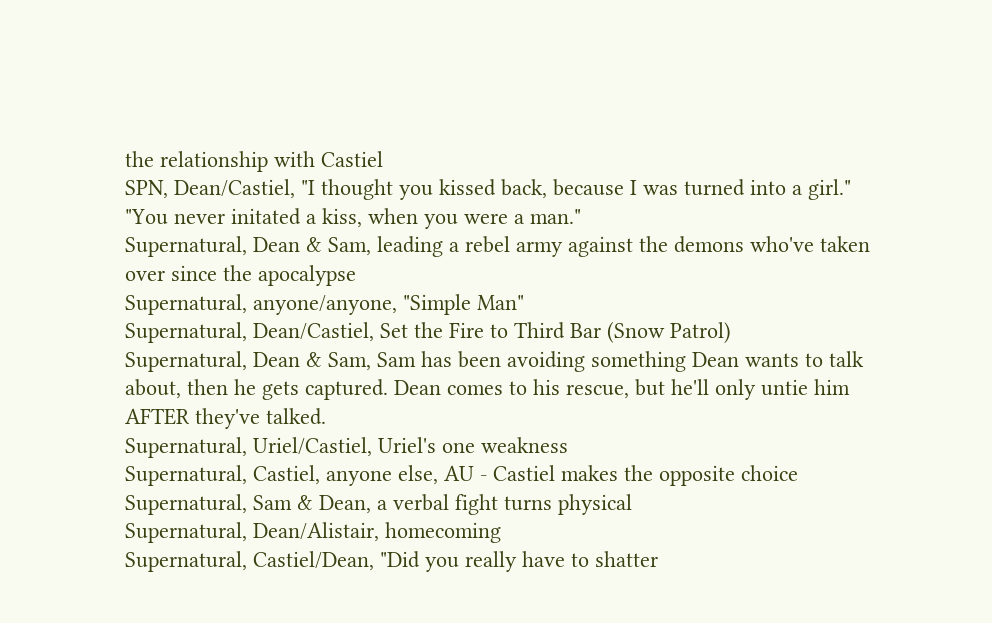the relationship with Castiel
SPN, Dean/Castiel, "I thought you kissed back, because I was turned into a girl." "You never initated a kiss, when you were a man."
Supernatural, Dean & Sam, leading a rebel army against the demons who've taken over since the apocalypse
Supernatural, anyone/anyone, "Simple Man"
Supernatural, Dean/Castiel, Set the Fire to Third Bar (Snow Patrol)
Supernatural, Dean & Sam, Sam has been avoiding something Dean wants to talk about, then he gets captured. Dean comes to his rescue, but he'll only untie him AFTER they've talked.
Supernatural, Uriel/Castiel, Uriel's one weakness
Supernatural, Castiel, anyone else, AU - Castiel makes the opposite choice
Supernatural, Sam & Dean, a verbal fight turns physical
Supernatural, Dean/Alistair, homecoming
Supernatural, Castiel/Dean, "Did you really have to shatter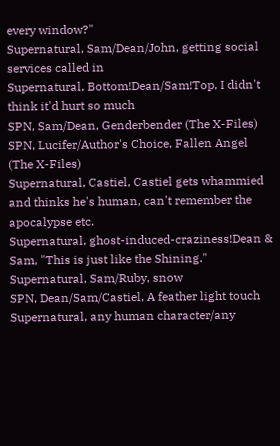every window?"
Supernatural, Sam/Dean/John, getting social services called in
Supernatural, Bottom!Dean/Sam!Top, I didn't think it'd hurt so much
SPN, Sam/Dean, Genderbender (The X-Files)
SPN, Lucifer/Author's Choice, Fallen Angel (The X-Files)
Supernatural, Castiel, Castiel gets whammied and thinks he's human, can't remember the apocalypse etc.
Supernatural, ghost-induced-craziness!Dean & Sam, "This is just like the Shining."
Supernatural, Sam/Ruby, snow
SPN, Dean/Sam/Castiel, A feather light touch
Supernatural, any human character/any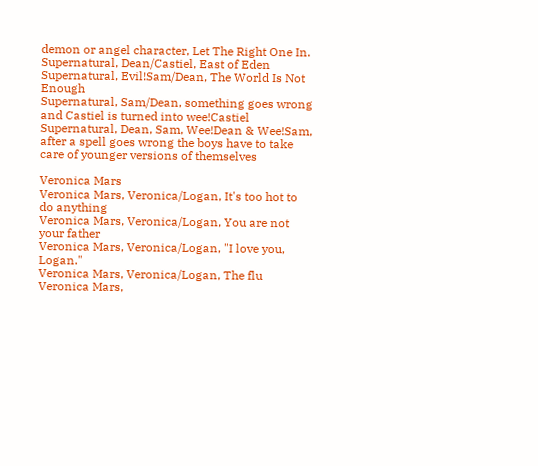demon or angel character, Let The Right One In.
Supernatural, Dean/Castiel, East of Eden
Supernatural, Evil!Sam/Dean, The World Is Not Enough
Supernatural, Sam/Dean, something goes wrong and Castiel is turned into wee!Castiel
Supernatural, Dean, Sam, Wee!Dean & Wee!Sam, after a spell goes wrong the boys have to take care of younger versions of themselves

Veronica Mars
Veronica Mars, Veronica/Logan, It's too hot to do anything
Veronica Mars, Veronica/Logan, You are not your father
Veronica Mars, Veronica/Logan, "I love you, Logan."
Veronica Mars, Veronica/Logan, The flu
Veronica Mars,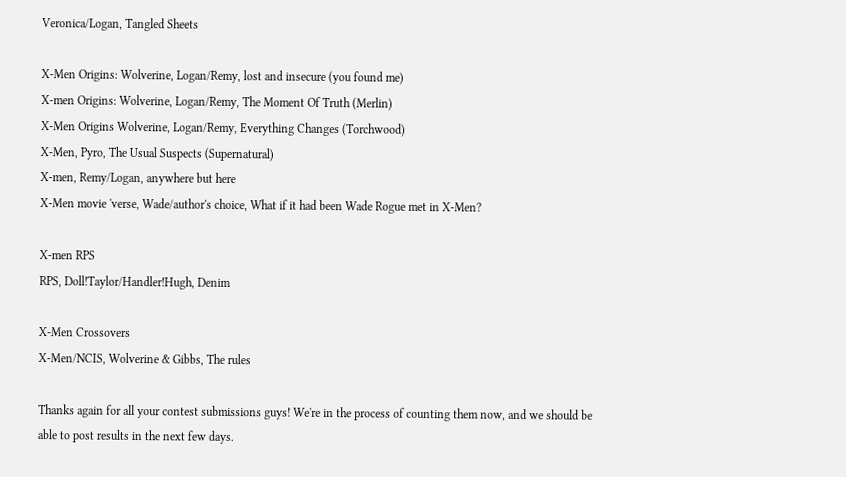Veronica/Logan, Tangled Sheets

X-Men Origins: Wolverine, Logan/Remy, lost and insecure (you found me)
X-men Origins: Wolverine, Logan/Remy, The Moment Of Truth (Merlin)
X-Men Origins Wolverine, Logan/Remy, Everything Changes (Torchwood)
X-Men, Pyro, The Usual Suspects (Supernatural)
X-men, Remy/Logan, anywhere but here
X-Men movie 'verse, Wade/author's choice, What if it had been Wade Rogue met in X-Men?

X-men RPS
RPS, Doll!Taylor/Handler!Hugh, Denim

X-Men Crossovers
X-Men/NCIS, Wolverine & Gibbs, The rules

Thanks again for all your contest submissions guys! We're in the process of counting them now, and we should be able to post results in the next few days.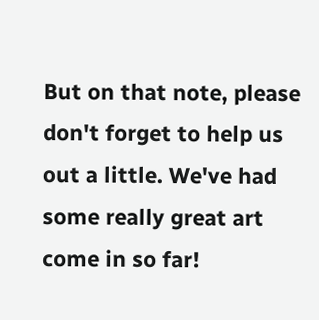But on that note, please don't forget to help us out a little. We've had some really great art come in so far!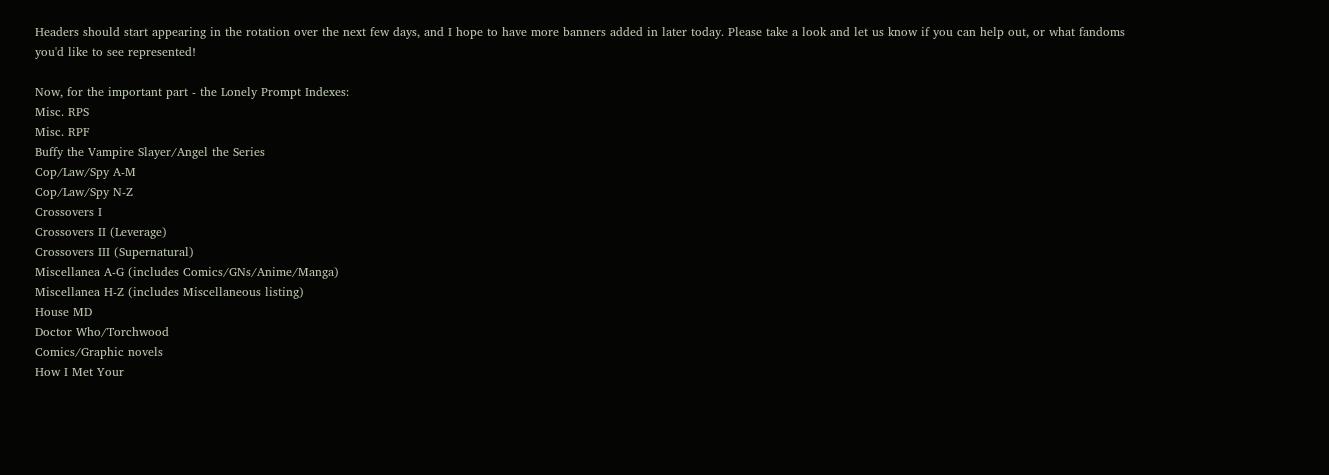Headers should start appearing in the rotation over the next few days, and I hope to have more banners added in later today. Please take a look and let us know if you can help out, or what fandoms you'd like to see represented!

Now, for the important part - the Lonely Prompt Indexes:
Misc. RPS
Misc. RPF
Buffy the Vampire Slayer/Angel the Series
Cop/Law/Spy A-M
Cop/Law/Spy N-Z
Crossovers I
Crossovers II (Leverage)
Crossovers III (Supernatural)
Miscellanea A-G (includes Comics/GNs/Anime/Manga)
Miscellanea H-Z (includes Miscellaneous listing)
House MD
Doctor Who/Torchwood
Comics/Graphic novels
How I Met Your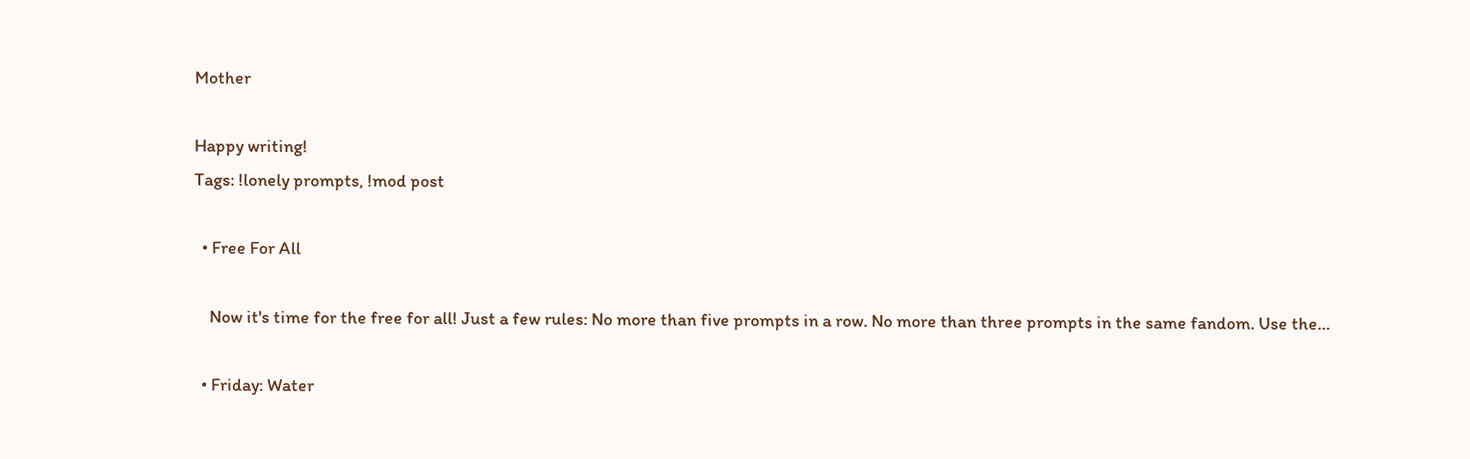Mother

Happy writing!
Tags: !lonely prompts, !mod post

  • Free For All

    Now it's time for the free for all! Just a few rules: No more than five prompts in a row. No more than three prompts in the same fandom. Use the…

  • Friday: Water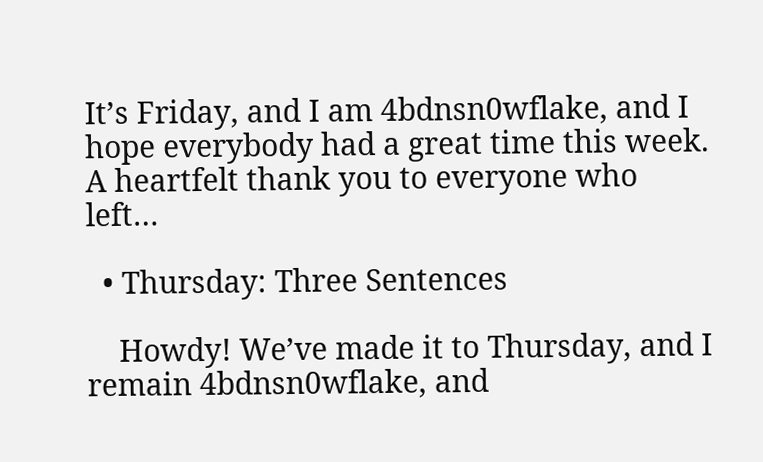It’s Friday, and I am 4bdnsn0wflake, and I hope everybody had a great time this week.   A heartfelt thank you to everyone who left…

  • Thursday: Three Sentences

    Howdy! We’ve made it to Thursday, and I remain 4bdnsn0wflake, and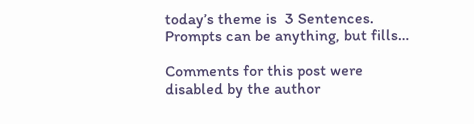today’s theme is  3 Sentences.   Prompts can be anything, but fills…

Comments for this post were disabled by the author